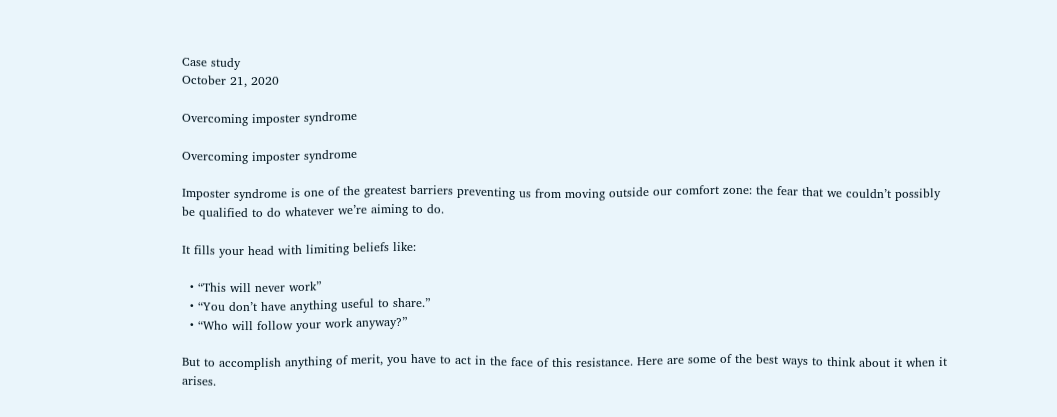Case study
October 21, 2020

Overcoming imposter syndrome

Overcoming imposter syndrome

Imposter syndrome is one of the greatest barriers preventing us from moving outside our comfort zone: the fear that we couldn’t possibly be qualified to do whatever we’re aiming to do.

It fills your head with limiting beliefs like:

  • “This will never work”
  • “You don’t have anything useful to share.”
  • “Who will follow your work anyway?”

But to accomplish anything of merit, you have to act in the face of this resistance. Here are some of the best ways to think about it when it arises.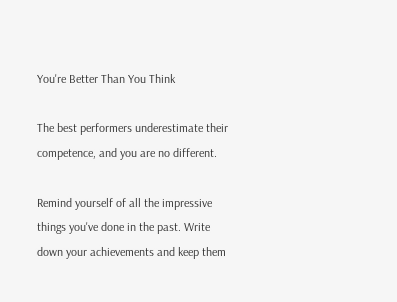You're Better Than You Think

The best performers underestimate their competence, and you are no different.

Remind yourself of all the impressive things you've done in the past. Write down your achievements and keep them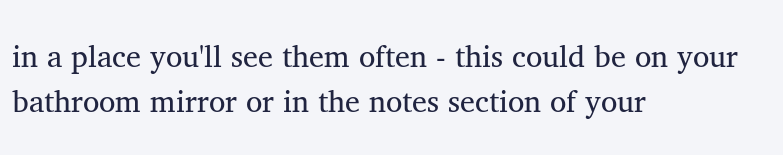in a place you'll see them often - this could be on your bathroom mirror or in the notes section of your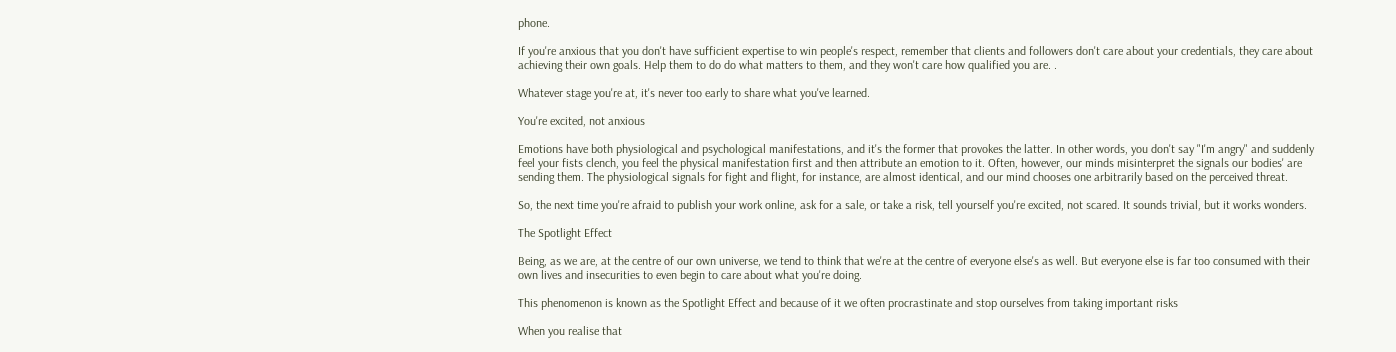phone.

If you're anxious that you don't have sufficient expertise to win people's respect, remember that clients and followers don't care about your credentials, they care about achieving their own goals. Help them to do do what matters to them, and they won't care how qualified you are. .

Whatever stage you're at, it's never too early to share what you've learned.

You're excited, not anxious

Emotions have both physiological and psychological manifestations, and it's the former that provokes the latter. In other words, you don't say "I'm angry" and suddenly feel your fists clench, you feel the physical manifestation first and then attribute an emotion to it. Often, however, our minds misinterpret the signals our bodies' are sending them. The physiological signals for fight and flight, for instance, are almost identical, and our mind chooses one arbitrarily based on the perceived threat.

So, the next time you're afraid to publish your work online, ask for a sale, or take a risk, tell yourself you're excited, not scared. It sounds trivial, but it works wonders.

The Spotlight Effect

Being, as we are, at the centre of our own universe, we tend to think that we're at the centre of everyone else's as well. But everyone else is far too consumed with their own lives and insecurities to even begin to care about what you're doing.

This phenomenon is known as the Spotlight Effect and because of it we often procrastinate and stop ourselves from taking important risks

When you realise that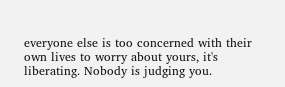everyone else is too concerned with their own lives to worry about yours, it's liberating. Nobody is judging you.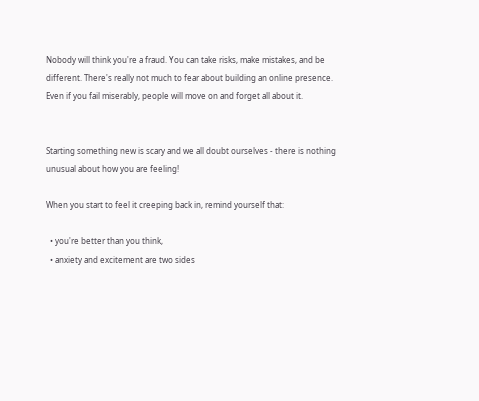Nobody will think you're a fraud. You can take risks, make mistakes, and be different. There's really not much to fear about building an online presence. Even if you fail miserably, people will move on and forget all about it.


Starting something new is scary and we all doubt ourselves - there is nothing unusual about how you are feeling!

When you start to feel it creeping back in, remind yourself that:

  • you're better than you think,
  • anxiety and excitement are two sides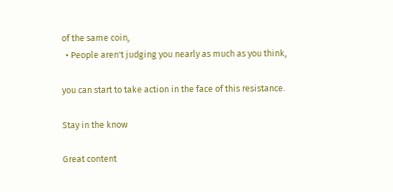of the same coin,
  • People aren't judging you nearly as much as you think,

you can start to take action in the face of this resistance.

Stay in the know

Great content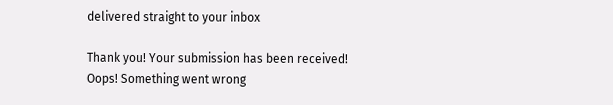delivered straight to your inbox

Thank you! Your submission has been received!
Oops! Something went wrong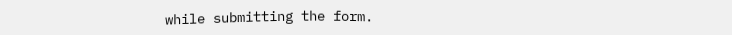while submitting the form.